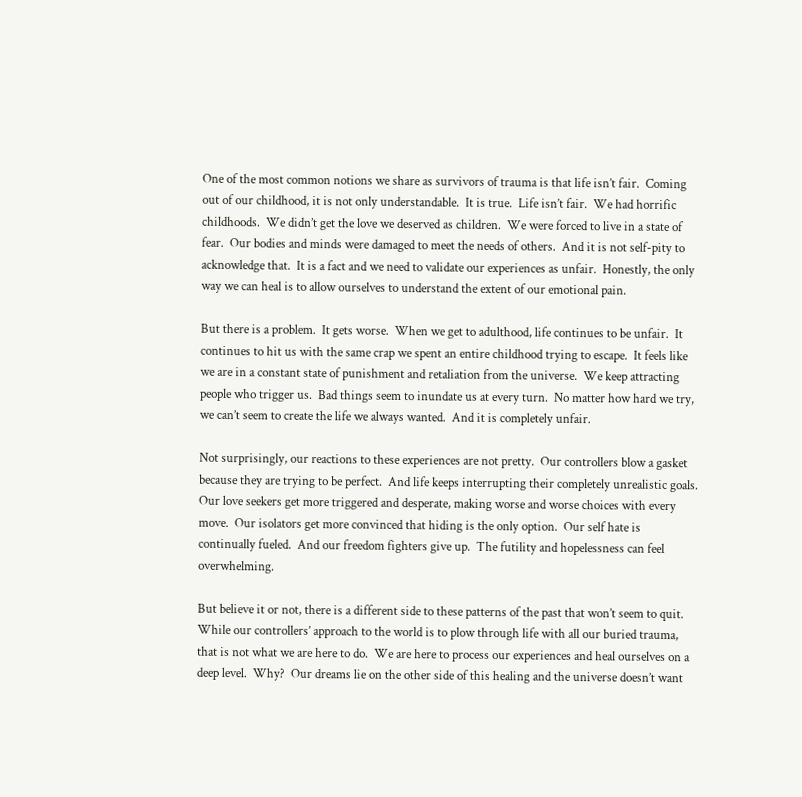One of the most common notions we share as survivors of trauma is that life isn’t fair.  Coming out of our childhood, it is not only understandable.  It is true.  Life isn’t fair.  We had horrific childhoods.  We didn’t get the love we deserved as children.  We were forced to live in a state of fear.  Our bodies and minds were damaged to meet the needs of others.  And it is not self-pity to acknowledge that.  It is a fact and we need to validate our experiences as unfair.  Honestly, the only way we can heal is to allow ourselves to understand the extent of our emotional pain.

But there is a problem.  It gets worse.  When we get to adulthood, life continues to be unfair.  It continues to hit us with the same crap we spent an entire childhood trying to escape.  It feels like we are in a constant state of punishment and retaliation from the universe.  We keep attracting people who trigger us.  Bad things seem to inundate us at every turn.  No matter how hard we try, we can’t seem to create the life we always wanted.  And it is completely unfair.

Not surprisingly, our reactions to these experiences are not pretty.  Our controllers blow a gasket because they are trying to be perfect.  And life keeps interrupting their completely unrealistic goals.  Our love seekers get more triggered and desperate, making worse and worse choices with every move.  Our isolators get more convinced that hiding is the only option.  Our self hate is continually fueled.  And our freedom fighters give up.  The futility and hopelessness can feel overwhelming.

But believe it or not, there is a different side to these patterns of the past that won’t seem to quit.  While our controllers’ approach to the world is to plow through life with all our buried trauma, that is not what we are here to do.  We are here to process our experiences and heal ourselves on a deep level.  Why?  Our dreams lie on the other side of this healing and the universe doesn’t want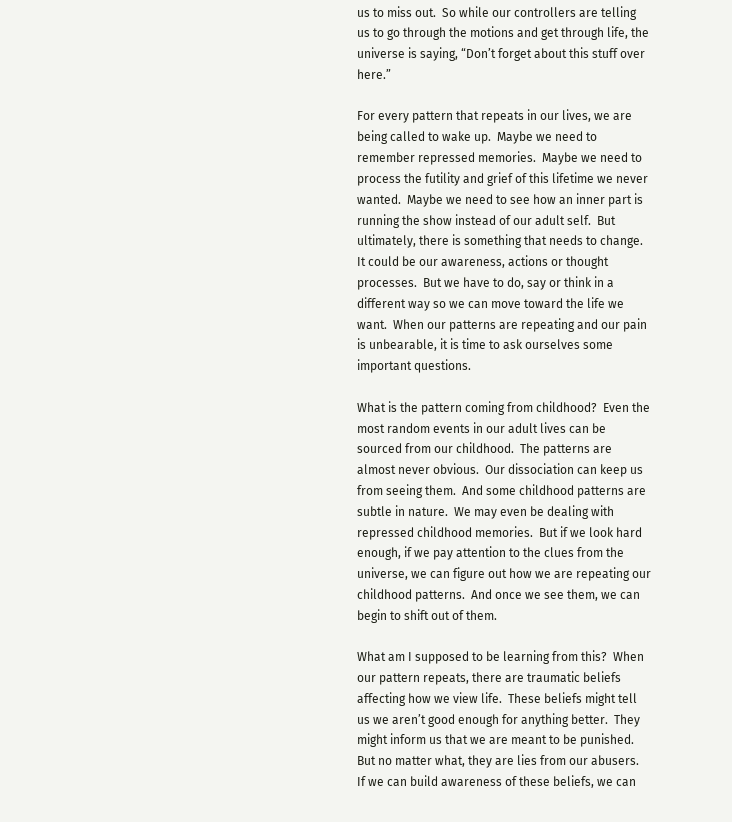us to miss out.  So while our controllers are telling us to go through the motions and get through life, the universe is saying, “Don’t forget about this stuff over here.”

For every pattern that repeats in our lives, we are being called to wake up.  Maybe we need to remember repressed memories.  Maybe we need to process the futility and grief of this lifetime we never wanted.  Maybe we need to see how an inner part is running the show instead of our adult self.  But ultimately, there is something that needs to change.  It could be our awareness, actions or thought processes.  But we have to do, say or think in a different way so we can move toward the life we want.  When our patterns are repeating and our pain is unbearable, it is time to ask ourselves some important questions.

What is the pattern coming from childhood?  Even the most random events in our adult lives can be sourced from our childhood.  The patterns are almost never obvious.  Our dissociation can keep us from seeing them.  And some childhood patterns are subtle in nature.  We may even be dealing with repressed childhood memories.  But if we look hard enough, if we pay attention to the clues from the universe, we can figure out how we are repeating our childhood patterns.  And once we see them, we can begin to shift out of them.

What am I supposed to be learning from this?  When our pattern repeats, there are traumatic beliefs affecting how we view life.  These beliefs might tell us we aren’t good enough for anything better.  They might inform us that we are meant to be punished.  But no matter what, they are lies from our abusers.  If we can build awareness of these beliefs, we can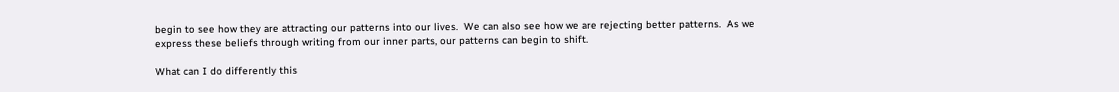begin to see how they are attracting our patterns into our lives.  We can also see how we are rejecting better patterns.  As we express these beliefs through writing from our inner parts, our patterns can begin to shift.

What can I do differently this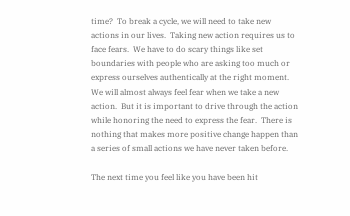time?  To break a cycle, we will need to take new actions in our lives.  Taking new action requires us to face fears.  We have to do scary things like set boundaries with people who are asking too much or express ourselves authentically at the right moment.  We will almost always feel fear when we take a new action.  But it is important to drive through the action while honoring the need to express the fear.  There is nothing that makes more positive change happen than a series of small actions we have never taken before.

The next time you feel like you have been hit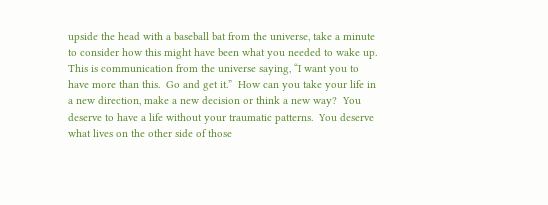upside the head with a baseball bat from the universe, take a minute to consider how this might have been what you needed to wake up.  This is communication from the universe saying, “I want you to have more than this.  Go and get it.”  How can you take your life in a new direction, make a new decision or think a new way?  You deserve to have a life without your traumatic patterns.  You deserve what lives on the other side of those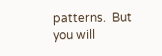patterns.  But you will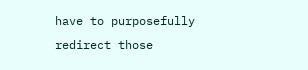have to purposefully redirect those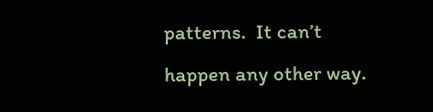patterns.  It can’t happen any other way.